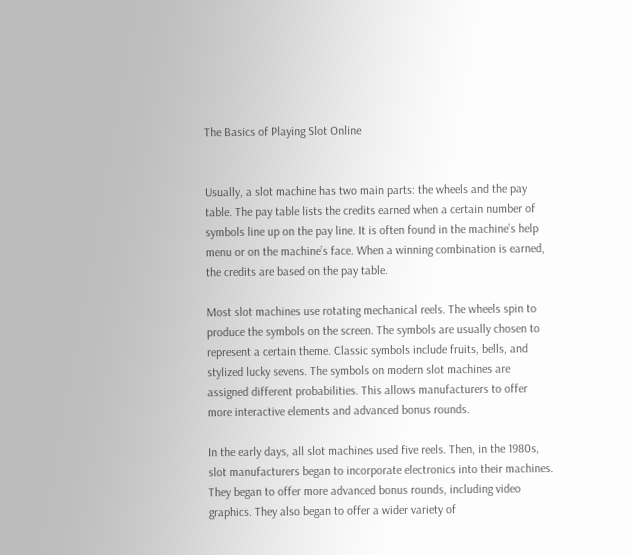The Basics of Playing Slot Online


Usually, a slot machine has two main parts: the wheels and the pay table. The pay table lists the credits earned when a certain number of symbols line up on the pay line. It is often found in the machine’s help menu or on the machine’s face. When a winning combination is earned, the credits are based on the pay table.

Most slot machines use rotating mechanical reels. The wheels spin to produce the symbols on the screen. The symbols are usually chosen to represent a certain theme. Classic symbols include fruits, bells, and stylized lucky sevens. The symbols on modern slot machines are assigned different probabilities. This allows manufacturers to offer more interactive elements and advanced bonus rounds.

In the early days, all slot machines used five reels. Then, in the 1980s, slot manufacturers began to incorporate electronics into their machines. They began to offer more advanced bonus rounds, including video graphics. They also began to offer a wider variety of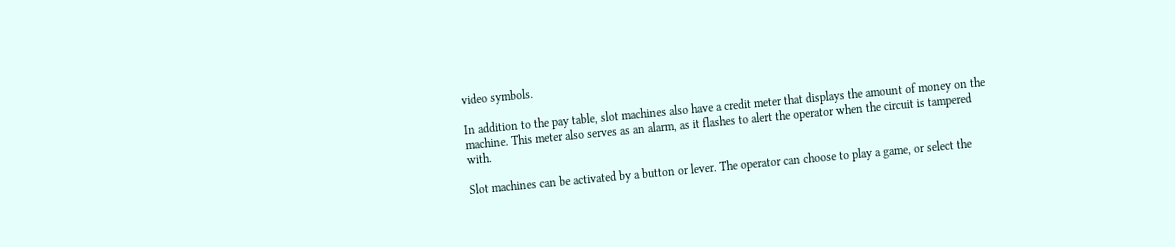video symbols.

In addition to the pay table, slot machines also have a credit meter that displays the amount of money on the machine. This meter also serves as an alarm, as it flashes to alert the operator when the circuit is tampered with.

Slot machines can be activated by a button or lever. The operator can choose to play a game, or select the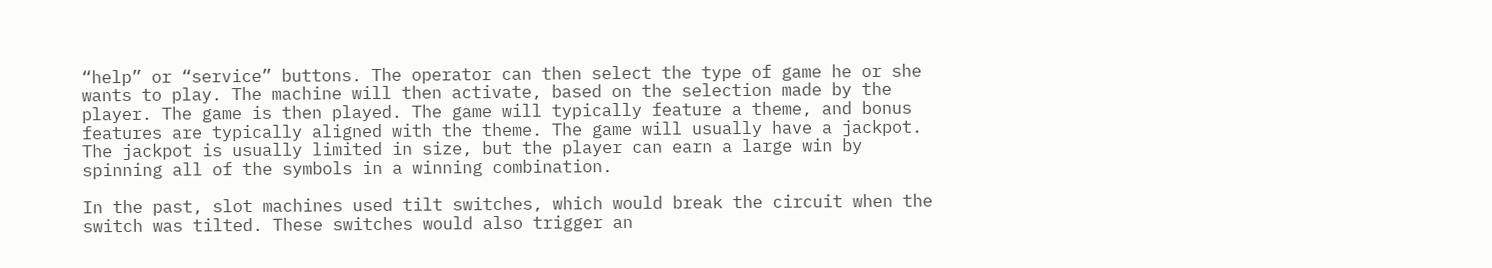“help” or “service” buttons. The operator can then select the type of game he or she wants to play. The machine will then activate, based on the selection made by the player. The game is then played. The game will typically feature a theme, and bonus features are typically aligned with the theme. The game will usually have a jackpot. The jackpot is usually limited in size, but the player can earn a large win by spinning all of the symbols in a winning combination.

In the past, slot machines used tilt switches, which would break the circuit when the switch was tilted. These switches would also trigger an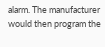alarm. The manufacturer would then program the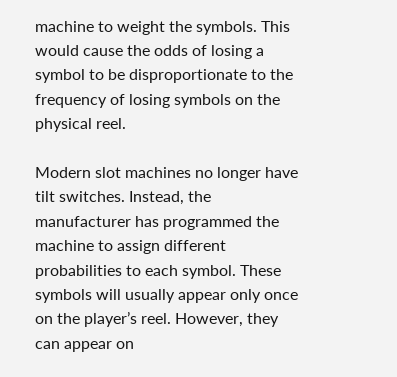machine to weight the symbols. This would cause the odds of losing a symbol to be disproportionate to the frequency of losing symbols on the physical reel.

Modern slot machines no longer have tilt switches. Instead, the manufacturer has programmed the machine to assign different probabilities to each symbol. These symbols will usually appear only once on the player’s reel. However, they can appear on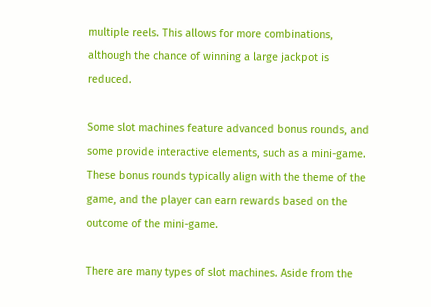multiple reels. This allows for more combinations, although the chance of winning a large jackpot is reduced.

Some slot machines feature advanced bonus rounds, and some provide interactive elements, such as a mini-game. These bonus rounds typically align with the theme of the game, and the player can earn rewards based on the outcome of the mini-game.

There are many types of slot machines. Aside from the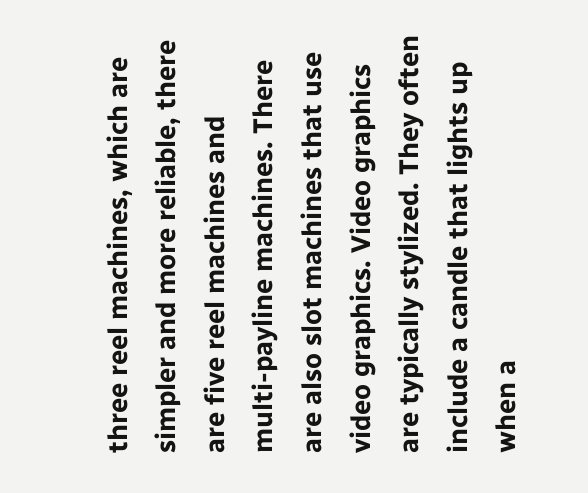three reel machines, which are simpler and more reliable, there are five reel machines and multi-payline machines. There are also slot machines that use video graphics. Video graphics are typically stylized. They often include a candle that lights up when a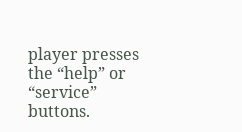player presses the “help” or “service” buttons.